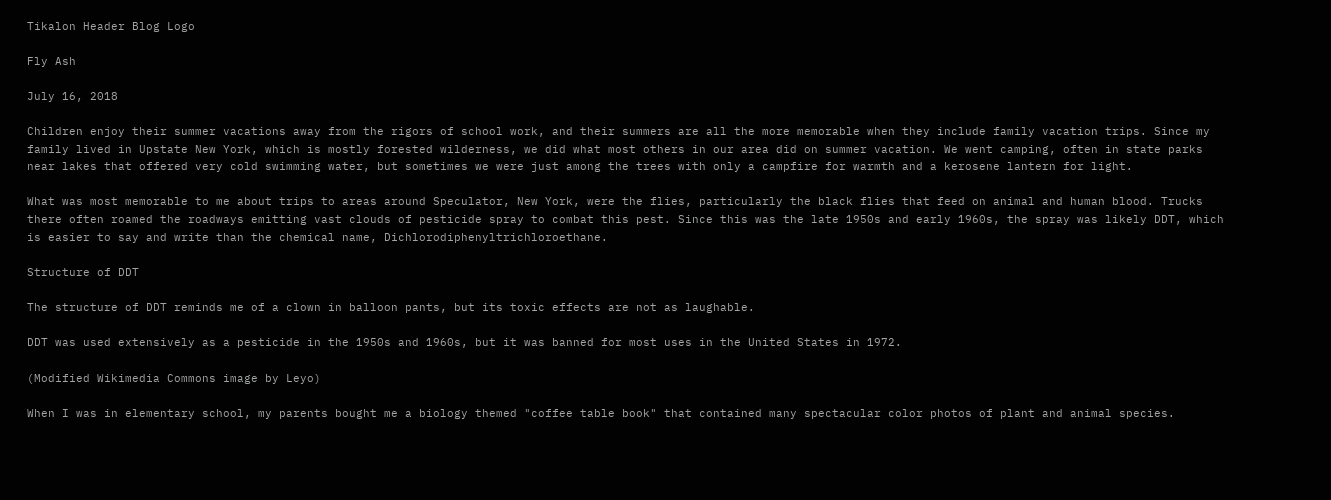Tikalon Header Blog Logo

Fly Ash

July 16, 2018

Children enjoy their summer vacations away from the rigors of school work, and their summers are all the more memorable when they include family vacation trips. Since my family lived in Upstate New York, which is mostly forested wilderness, we did what most others in our area did on summer vacation. We went camping, often in state parks near lakes that offered very cold swimming water, but sometimes we were just among the trees with only a campfire for warmth and a kerosene lantern for light.

What was most memorable to me about trips to areas around Speculator, New York, were the flies, particularly the black flies that feed on animal and human blood. Trucks there often roamed the roadways emitting vast clouds of pesticide spray to combat this pest. Since this was the late 1950s and early 1960s, the spray was likely DDT, which is easier to say and write than the chemical name, Dichlorodiphenyltrichloroethane.

Structure of DDT

The structure of DDT reminds me of a clown in balloon pants, but its toxic effects are not as laughable.

DDT was used extensively as a pesticide in the 1950s and 1960s, but it was banned for most uses in the United States in 1972.

(Modified Wikimedia Commons image by Leyo)

When I was in elementary school, my parents bought me a biology themed "coffee table book" that contained many spectacular color photos of plant and animal species.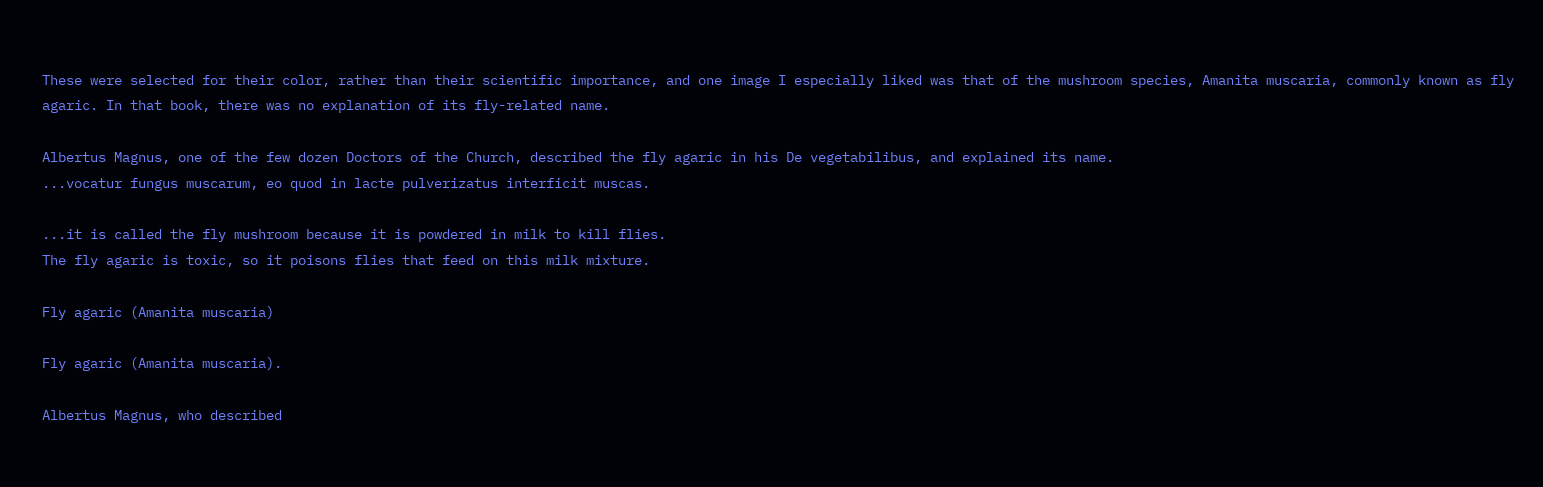These were selected for their color, rather than their scientific importance, and one image I especially liked was that of the mushroom species, Amanita muscaria, commonly known as fly agaric. In that book, there was no explanation of its fly-related name.

Albertus Magnus, one of the few dozen Doctors of the Church, described the fly agaric in his De vegetabilibus, and explained its name.
...vocatur fungus muscarum, eo quod in lacte pulverizatus interficit muscas.

...it is called the fly mushroom because it is powdered in milk to kill flies.
The fly agaric is toxic, so it poisons flies that feed on this milk mixture.

Fly agaric (Amanita muscaria)

Fly agaric (Amanita muscaria).

Albertus Magnus, who described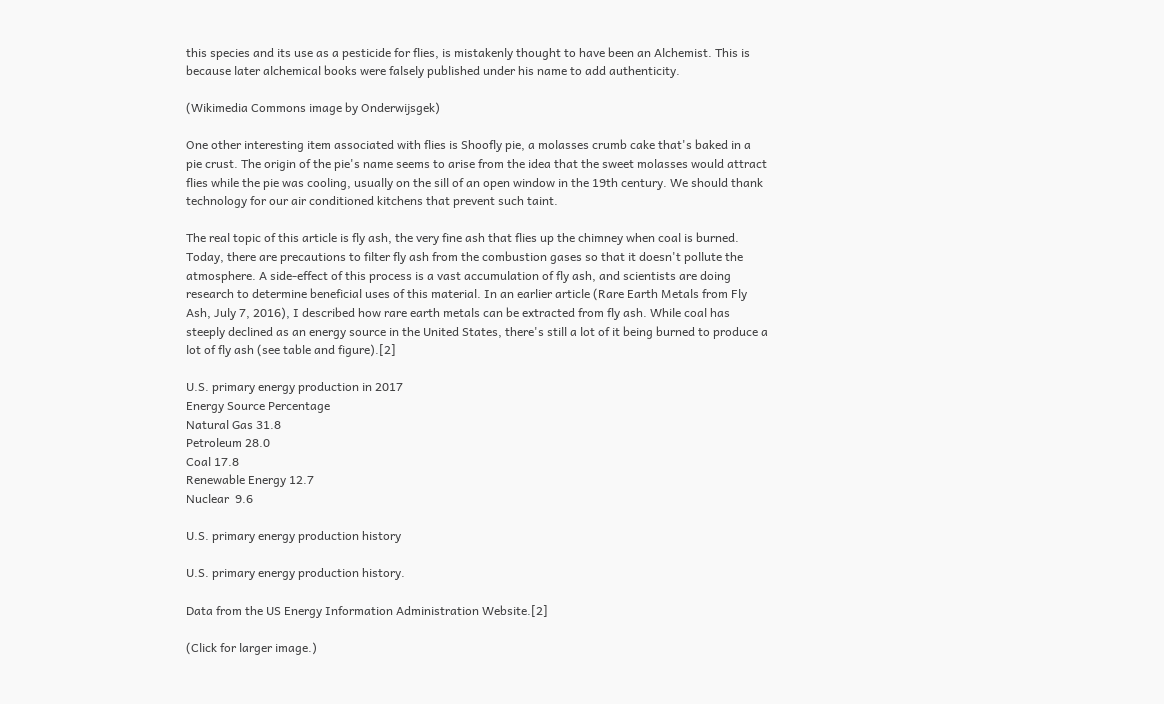this species and its use as a pesticide for flies, is mistakenly thought to have been an Alchemist. This is because later alchemical books were falsely published under his name to add authenticity.

(Wikimedia Commons image by Onderwijsgek)

One other interesting item associated with flies is Shoofly pie, a molasses crumb cake that's baked in a pie crust. The origin of the pie's name seems to arise from the idea that the sweet molasses would attract flies while the pie was cooling, usually on the sill of an open window in the 19th century. We should thank technology for our air conditioned kitchens that prevent such taint.

The real topic of this article is fly ash, the very fine ash that flies up the chimney when coal is burned. Today, there are precautions to filter fly ash from the combustion gases so that it doesn't pollute the atmosphere. A side-effect of this process is a vast accumulation of fly ash, and scientists are doing research to determine beneficial uses of this material. In an earlier article (Rare Earth Metals from Fly Ash, July 7, 2016), I described how rare earth metals can be extracted from fly ash. While coal has steeply declined as an energy source in the United States, there's still a lot of it being burned to produce a lot of fly ash (see table and figure).[2]

U.S. primary energy production in 2017
Energy Source Percentage
Natural Gas 31.8
Petroleum 28.0
Coal 17.8
Renewable Energy 12.7
Nuclear  9.6

U.S. primary energy production history

U.S. primary energy production history.

Data from the US Energy Information Administration Website.[2]

(Click for larger image.)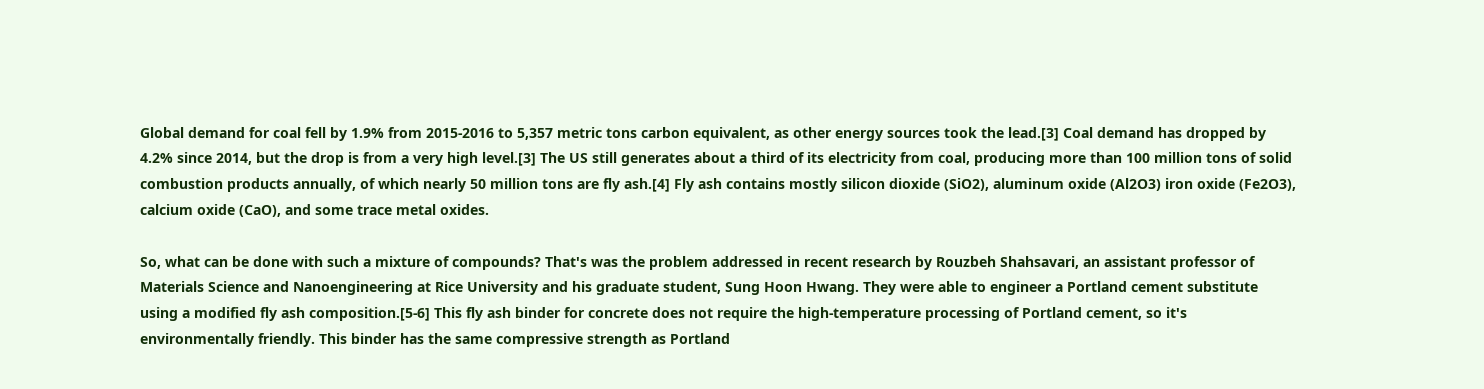Global demand for coal fell by 1.9% from 2015-2016 to 5,357 metric tons carbon equivalent, as other energy sources took the lead.[3] Coal demand has dropped by 4.2% since 2014, but the drop is from a very high level.[3] The US still generates about a third of its electricity from coal, producing more than 100 million tons of solid combustion products annually, of which nearly 50 million tons are fly ash.[4] Fly ash contains mostly silicon dioxide (SiO2), aluminum oxide (Al2O3) iron oxide (Fe2O3), calcium oxide (CaO), and some trace metal oxides.

So, what can be done with such a mixture of compounds? That's was the problem addressed in recent research by Rouzbeh Shahsavari, an assistant professor of Materials Science and Nanoengineering at Rice University and his graduate student, Sung Hoon Hwang. They were able to engineer a Portland cement substitute using a modified fly ash composition.[5-6] This fly ash binder for concrete does not require the high-temperature processing of Portland cement, so it's environmentally friendly. This binder has the same compressive strength as Portland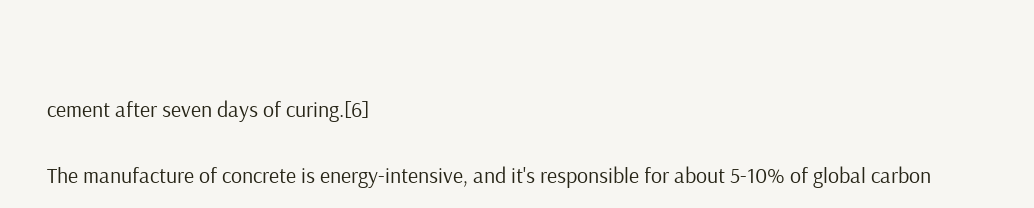cement after seven days of curing.[6]

The manufacture of concrete is energy-intensive, and it's responsible for about 5-10% of global carbon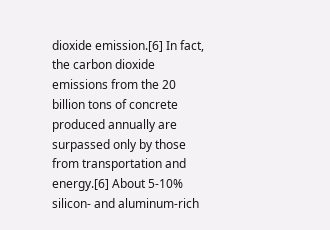dioxide emission.[6] In fact, the carbon dioxide emissions from the 20 billion tons of concrete produced annually are surpassed only by those from transportation and energy.[6] About 5-10% silicon- and aluminum-rich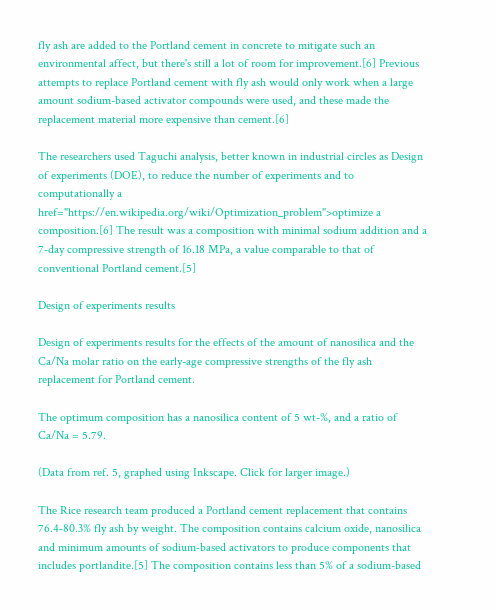fly ash are added to the Portland cement in concrete to mitigate such an environmental affect, but there's still a lot of room for improvement.[6] Previous attempts to replace Portland cement with fly ash would only work when a large amount sodium-based activator compounds were used, and these made the replacement material more expensive than cement.[6]

The researchers used Taguchi analysis, better known in industrial circles as Design of experiments (DOE), to reduce the number of experiments and to computationally a href="https://en.wikipedia.org/wiki/Optimization_problem">optimize a composition.[6] The result was a composition with minimal sodium addition and a 7-day compressive strength of 16.18 MPa, a value comparable to that of conventional Portland cement.[5]

Design of experiments results

Design of experiments results for the effects of the amount of nanosilica and the Ca/Na molar ratio on the early-age compressive strengths of the fly ash replacement for Portland cement.

The optimum composition has a nanosilica content of 5 wt-%, and a ratio of Ca/Na = 5.79.

(Data from ref. 5, graphed using Inkscape. Click for larger image.)

The Rice research team produced a Portland cement replacement that contains 76.4‐80.3% fly ash by weight. The composition contains calcium oxide, nanosilica and minimum amounts of sodium‐based activators to produce components that includes portlandite.[5] The composition contains less than 5% of a sodium-based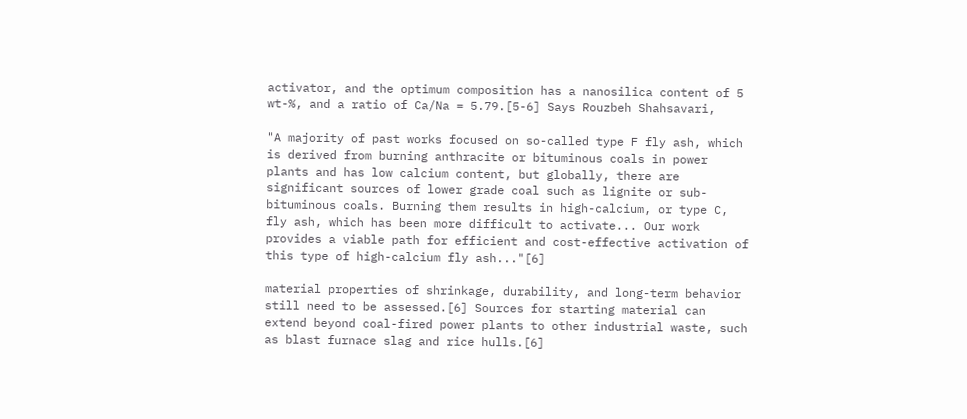activator, and the optimum composition has a nanosilica content of 5 wt-%, and a ratio of Ca/Na = 5.79.[5-6] Says Rouzbeh Shahsavari,

"A majority of past works focused on so-called type F fly ash, which is derived from burning anthracite or bituminous coals in power plants and has low calcium content, but globally, there are significant sources of lower grade coal such as lignite or sub-bituminous coals. Burning them results in high-calcium, or type C, fly ash, which has been more difficult to activate... Our work provides a viable path for efficient and cost-effective activation of this type of high-calcium fly ash..."[6]

material properties of shrinkage, durability, and long-term behavior still need to be assessed.[6] Sources for starting material can extend beyond coal-fired power plants to other industrial waste, such as blast furnace slag and rice hulls.[6]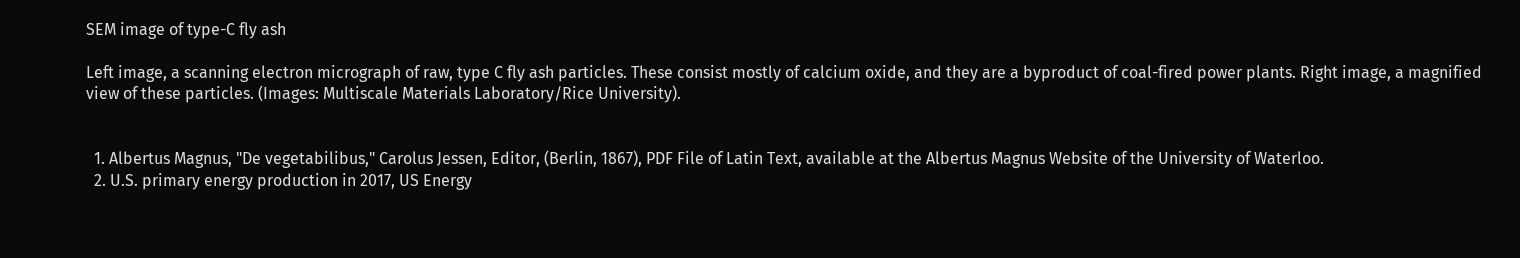SEM image of type-C fly ash

Left image, a scanning electron micrograph of raw, type C fly ash particles. These consist mostly of calcium oxide, and they are a byproduct of coal-fired power plants. Right image, a magnified view of these particles. (Images: Multiscale Materials Laboratory/Rice University).


  1. Albertus Magnus, "De vegetabilibus," Carolus Jessen, Editor, (Berlin, 1867), PDF File of Latin Text, available at the Albertus Magnus Website of the University of Waterloo.
  2. U.S. primary energy production in 2017, US Energy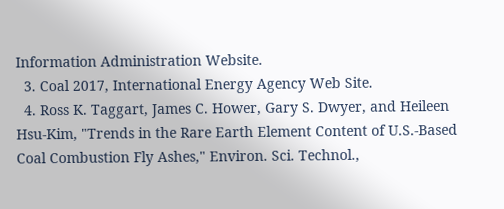Information Administration Website.
  3. Coal 2017, International Energy Agency Web Site.
  4. Ross K. Taggart, James C. Hower, Gary S. Dwyer, and Heileen Hsu-Kim, "Trends in the Rare Earth Element Content of U.S.-Based Coal Combustion Fly Ashes," Environ. Sci. Technol.,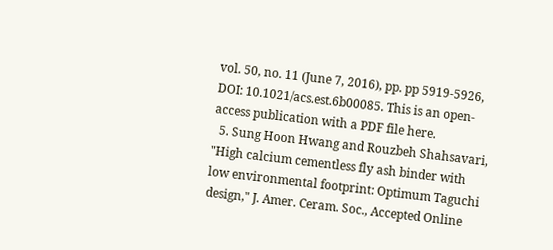vol. 50, no. 11 (June 7, 2016), pp. pp 5919-5926, DOI: 10.1021/acs.est.6b00085. This is an open-access publication with a PDF file here.
  5. Sung Hoon Hwang and Rouzbeh Shahsavari, "High calcium cementless fly ash binder with low environmental footprint: Optimum Taguchi design," J. Amer. Ceram. Soc., Accepted Online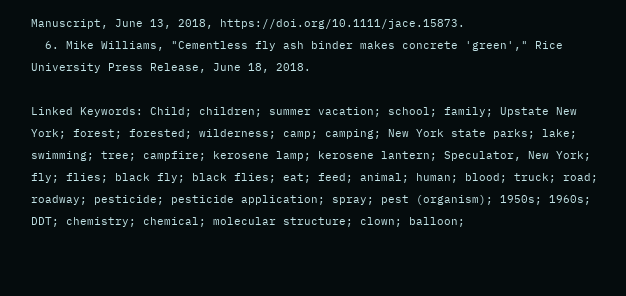Manuscript, June 13, 2018, https://doi.org/10.1111/jace.15873.
  6. Mike Williams, "Cementless fly ash binder makes concrete 'green'," Rice University Press Release, June 18, 2018.

Linked Keywords: Child; children; summer vacation; school; family; Upstate New York; forest; forested; wilderness; camp; camping; New York state parks; lake; swimming; tree; campfire; kerosene lamp; kerosene lantern; Speculator, New York; fly; flies; black fly; black flies; eat; feed; animal; human; blood; truck; road; roadway; pesticide; pesticide application; spray; pest (organism); 1950s; 1960s; DDT; chemistry; chemical; molecular structure; clown; balloon;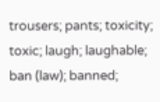trousers; pants; toxicity; toxic; laugh; laughable; ban (law); banned;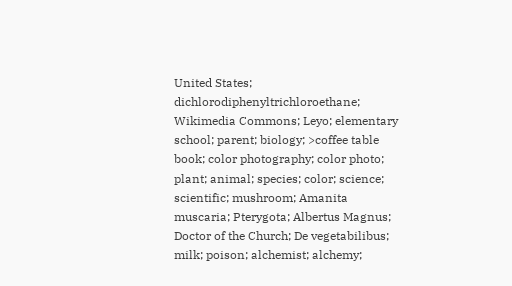United States; dichlorodiphenyltrichloroethane; Wikimedia Commons; Leyo; elementary school; parent; biology; >coffee table book; color photography; color photo; plant; animal; species; color; science; scientific; mushroom; Amanita muscaria; Pterygota; Albertus Magnus; Doctor of the Church; De vegetabilibus; milk; poison; alchemist; alchemy;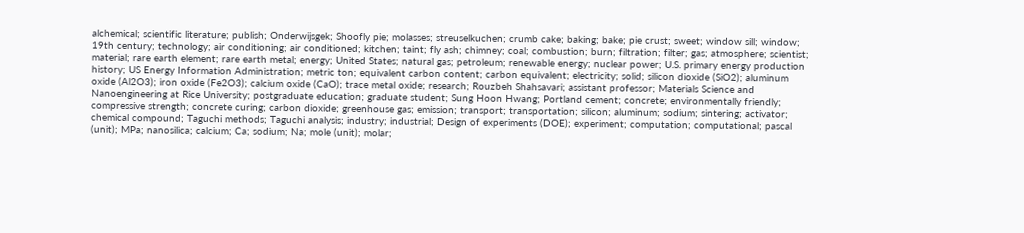alchemical; scientific literature; publish; Onderwijsgek; Shoofly pie; molasses; streuselkuchen; crumb cake; baking; bake; pie crust; sweet; window sill; window; 19th century; technology; air conditioning; air conditioned; kitchen; taint; fly ash; chimney; coal; combustion; burn; filtration; filter; gas; atmosphere; scientist; material; rare earth element; rare earth metal; energy; United States; natural gas; petroleum; renewable energy; nuclear power; U.S. primary energy production history; US Energy Information Administration; metric ton; equivalent carbon content; carbon equivalent; electricity; solid; silicon dioxide (SiO2); aluminum oxide (Al2O3); iron oxide (Fe2O3); calcium oxide (CaO); trace metal oxide; research; Rouzbeh Shahsavari; assistant professor; Materials Science and Nanoengineering at Rice University; postgraduate education; graduate student; Sung Hoon Hwang; Portland cement; concrete; environmentally friendly; compressive strength; concrete curing; carbon dioxide; greenhouse gas; emission; transport; transportation; silicon; aluminum; sodium; sintering; activator; chemical compound; Taguchi methods; Taguchi analysis; industry; industrial; Design of experiments (DOE); experiment; computation; computational; pascal (unit); MPa; nanosilica; calcium; Ca; sodium; Na; mole (unit); molar;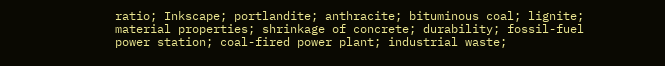ratio; Inkscape; portlandite; anthracite; bituminous coal; lignite; material properties; shrinkage of concrete; durability; fossil-fuel power station; coal-fired power plant; industrial waste;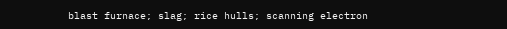blast furnace; slag; rice hulls; scanning electron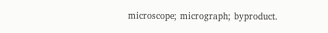microscope; micrograph; byproduct.